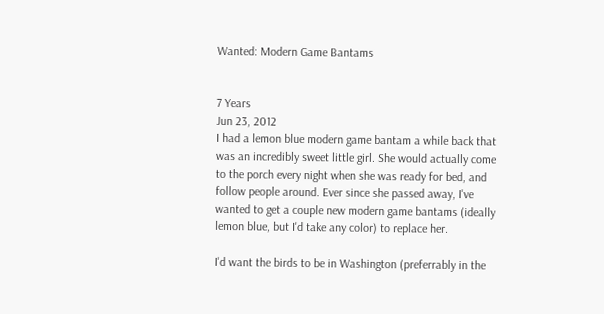Wanted: Modern Game Bantams


7 Years
Jun 23, 2012
I had a lemon blue modern game bantam a while back that was an incredibly sweet little girl. She would actually come to the porch every night when she was ready for bed, and follow people around. Ever since she passed away, I've wanted to get a couple new modern game bantams (ideally lemon blue, but I'd take any color) to replace her.

I'd want the birds to be in Washington (preferrably in the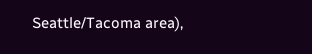Seattle/Tacoma area),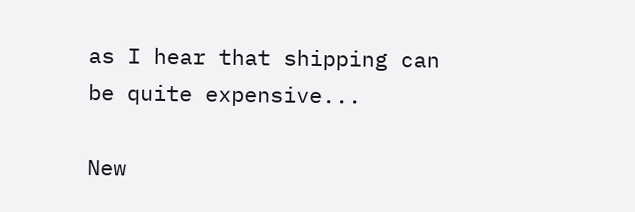as I hear that shipping can be quite expensive...

New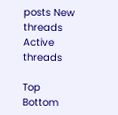posts New threads Active threads

Top Bottom